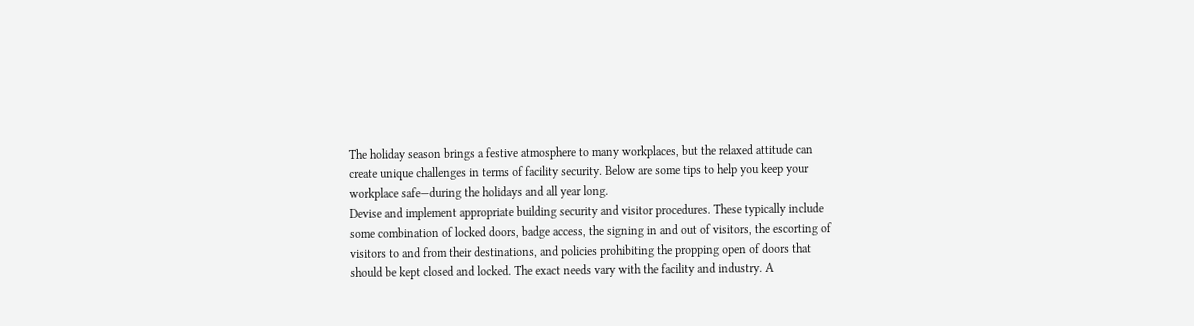The holiday season brings a festive atmosphere to many workplaces, but the relaxed attitude can create unique challenges in terms of facility security. Below are some tips to help you keep your workplace safe—during the holidays and all year long.
Devise and implement appropriate building security and visitor procedures. These typically include some combination of locked doors, badge access, the signing in and out of visitors, the escorting of visitors to and from their destinations, and policies prohibiting the propping open of doors that should be kept closed and locked. The exact needs vary with the facility and industry. A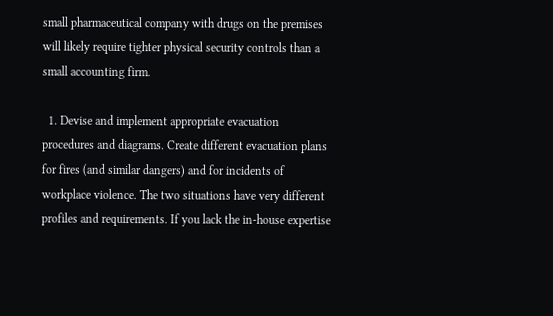small pharmaceutical company with drugs on the premises will likely require tighter physical security controls than a small accounting firm.

  1. Devise and implement appropriate evacuation procedures and diagrams. Create different evacuation plans for fires (and similar dangers) and for incidents of workplace violence. The two situations have very different profiles and requirements. If you lack the in-house expertise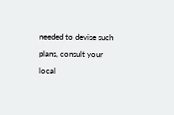needed to devise such plans, consult your local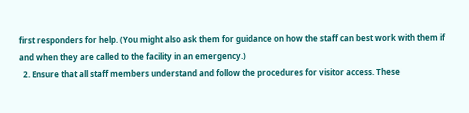first responders for help. (You might also ask them for guidance on how the staff can best work with them if and when they are called to the facility in an emergency.)
  2. Ensure that all staff members understand and follow the procedures for visitor access. These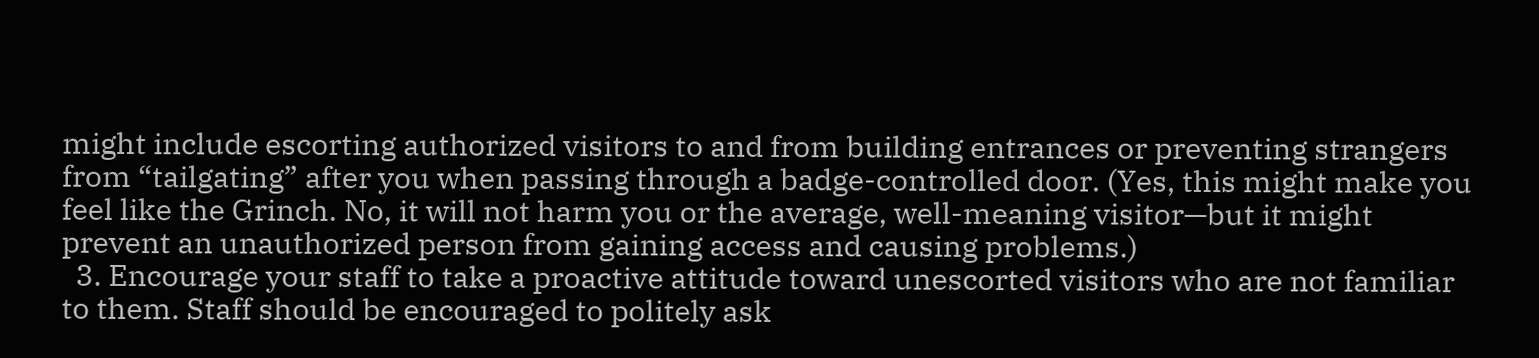might include escorting authorized visitors to and from building entrances or preventing strangers from “tailgating” after you when passing through a badge-controlled door. (Yes, this might make you feel like the Grinch. No, it will not harm you or the average, well-meaning visitor—but it might prevent an unauthorized person from gaining access and causing problems.)
  3. Encourage your staff to take a proactive attitude toward unescorted visitors who are not familiar to them. Staff should be encouraged to politely ask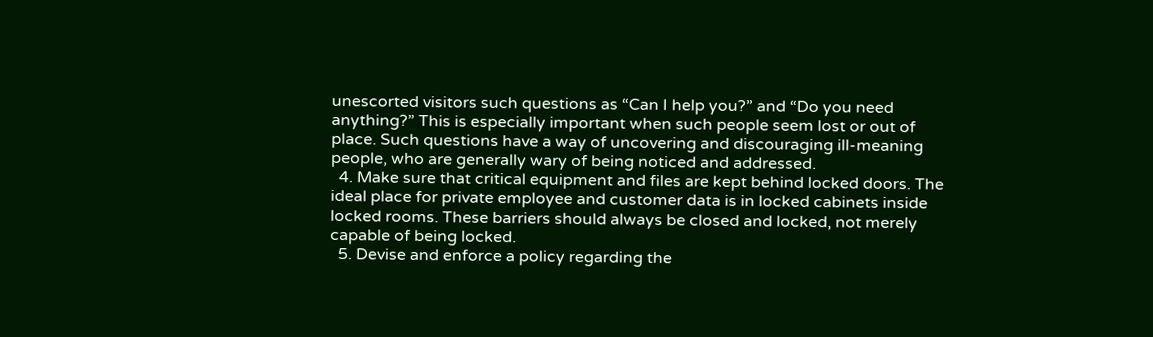unescorted visitors such questions as “Can I help you?” and “Do you need anything?” This is especially important when such people seem lost or out of place. Such questions have a way of uncovering and discouraging ill-meaning people, who are generally wary of being noticed and addressed.
  4. Make sure that critical equipment and files are kept behind locked doors. The ideal place for private employee and customer data is in locked cabinets inside locked rooms. These barriers should always be closed and locked, not merely capable of being locked.
  5. Devise and enforce a policy regarding the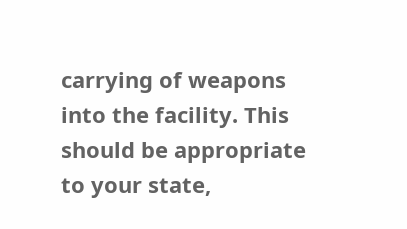carrying of weapons into the facility. This should be appropriate to your state,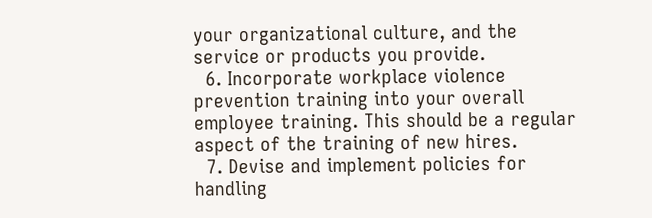your organizational culture, and the service or products you provide.
  6. Incorporate workplace violence prevention training into your overall employee training. This should be a regular aspect of the training of new hires.
  7. Devise and implement policies for handling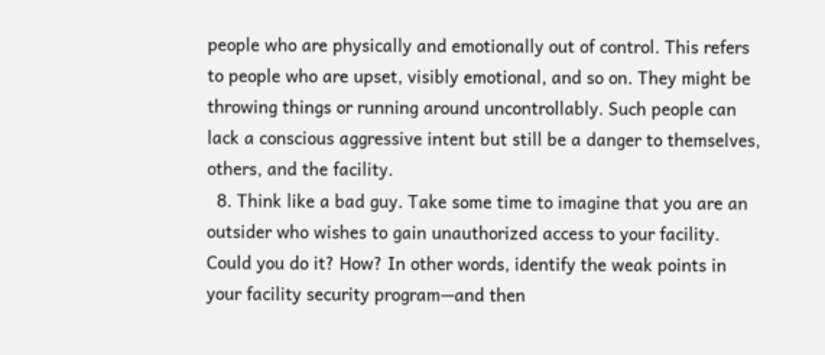people who are physically and emotionally out of control. This refers to people who are upset, visibly emotional, and so on. They might be throwing things or running around uncontrollably. Such people can lack a conscious aggressive intent but still be a danger to themselves, others, and the facility.
  8. Think like a bad guy. Take some time to imagine that you are an outsider who wishes to gain unauthorized access to your facility. Could you do it? How? In other words, identify the weak points in your facility security program—and then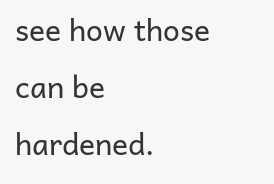see how those can be hardened.